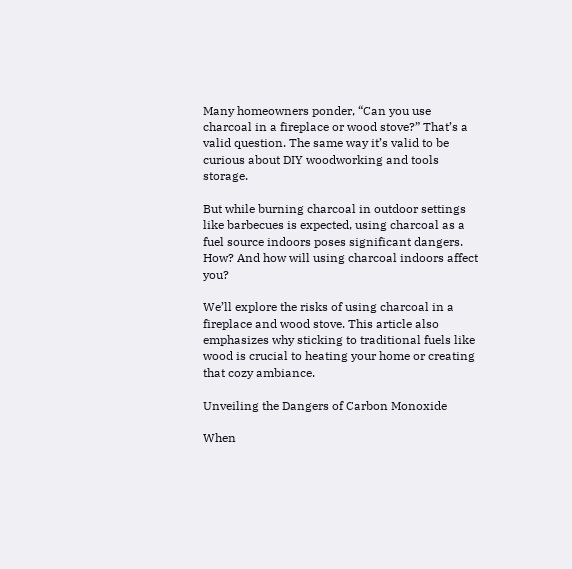Many homeowners ponder, “Can you use charcoal in a fireplace or wood stove?” That’s a valid question. The same way it’s valid to be curious about DIY woodworking and tools storage.

But while burning charcoal in outdoor settings like barbecues is expected, using charcoal as a fuel source indoors poses significant dangers. How? And how will using charcoal indoors affect you?

We’ll explore the risks of using charcoal in a fireplace and wood stove. This article also emphasizes why sticking to traditional fuels like wood is crucial to heating your home or creating that cozy ambiance.

Unveiling the Dangers of Carbon Monoxide

When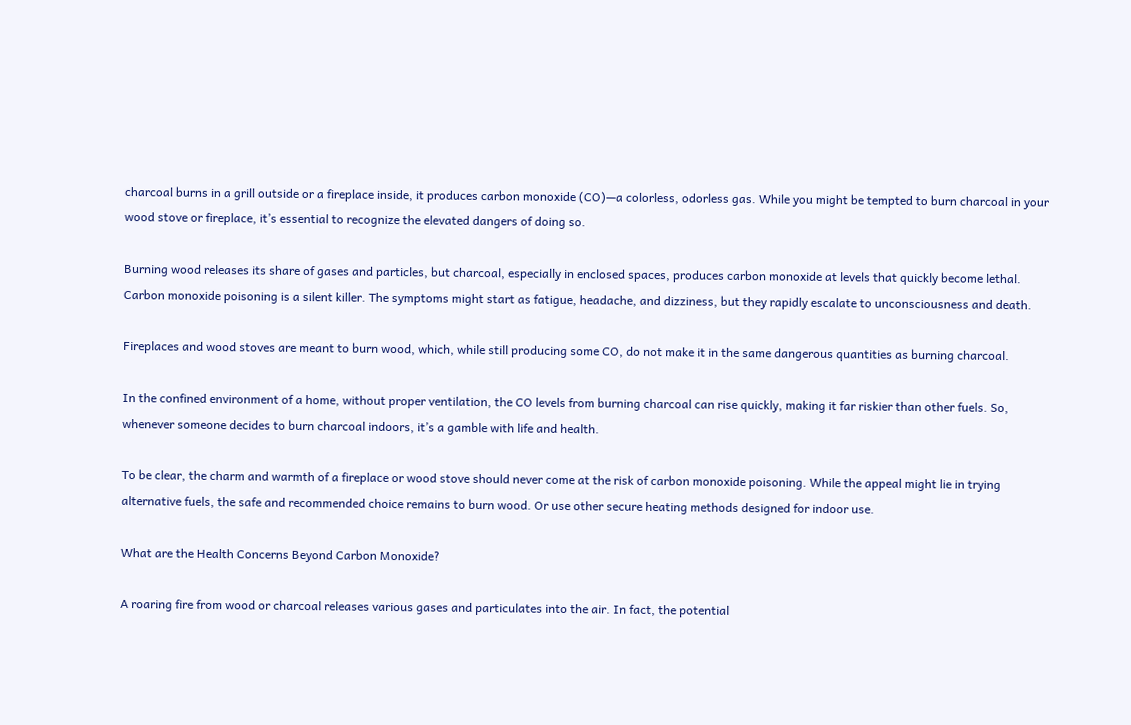charcoal burns in a grill outside or a fireplace inside, it produces carbon monoxide (CO)—a colorless, odorless gas. While you might be tempted to burn charcoal in your wood stove or fireplace, it’s essential to recognize the elevated dangers of doing so.

Burning wood releases its share of gases and particles, but charcoal, especially in enclosed spaces, produces carbon monoxide at levels that quickly become lethal. Carbon monoxide poisoning is a silent killer. The symptoms might start as fatigue, headache, and dizziness, but they rapidly escalate to unconsciousness and death.

Fireplaces and wood stoves are meant to burn wood, which, while still producing some CO, do not make it in the same dangerous quantities as burning charcoal.

In the confined environment of a home, without proper ventilation, the CO levels from burning charcoal can rise quickly, making it far riskier than other fuels. So, whenever someone decides to burn charcoal indoors, it’s a gamble with life and health.

To be clear, the charm and warmth of a fireplace or wood stove should never come at the risk of carbon monoxide poisoning. While the appeal might lie in trying alternative fuels, the safe and recommended choice remains to burn wood. Or use other secure heating methods designed for indoor use.

What are the Health Concerns Beyond Carbon Monoxide?

A roaring fire from wood or charcoal releases various gases and particulates into the air. In fact, the potential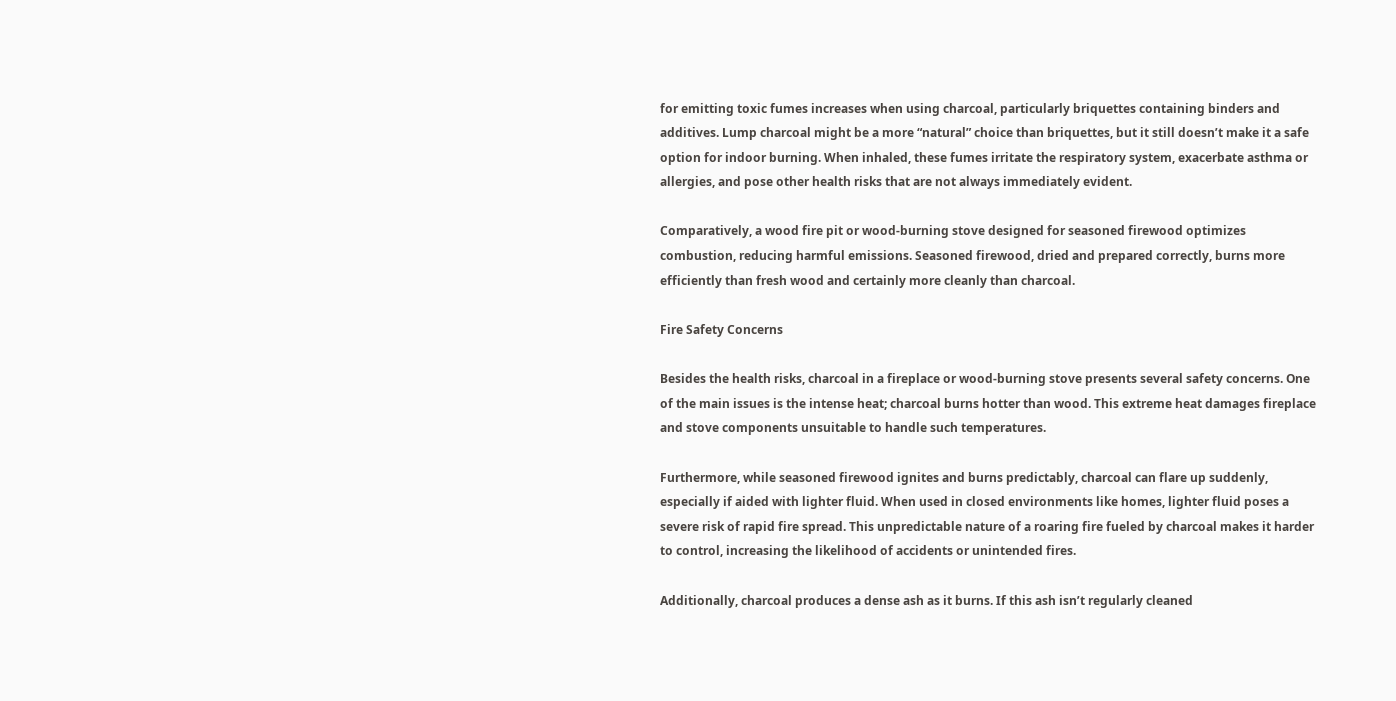for emitting toxic fumes increases when using charcoal, particularly briquettes containing binders and additives. Lump charcoal might be a more “natural” choice than briquettes, but it still doesn’t make it a safe option for indoor burning. When inhaled, these fumes irritate the respiratory system, exacerbate asthma or allergies, and pose other health risks that are not always immediately evident.

Comparatively, a wood fire pit or wood-burning stove designed for seasoned firewood optimizes combustion, reducing harmful emissions. Seasoned firewood, dried and prepared correctly, burns more efficiently than fresh wood and certainly more cleanly than charcoal.

Fire Safety Concerns

Besides the health risks, charcoal in a fireplace or wood-burning stove presents several safety concerns. One of the main issues is the intense heat; charcoal burns hotter than wood. This extreme heat damages fireplace and stove components unsuitable to handle such temperatures.

Furthermore, while seasoned firewood ignites and burns predictably, charcoal can flare up suddenly, especially if aided with lighter fluid. When used in closed environments like homes, lighter fluid poses a severe risk of rapid fire spread. This unpredictable nature of a roaring fire fueled by charcoal makes it harder to control, increasing the likelihood of accidents or unintended fires.

Additionally, charcoal produces a dense ash as it burns. If this ash isn’t regularly cleaned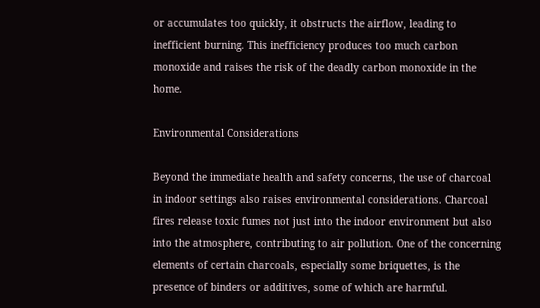or accumulates too quickly, it obstructs the airflow, leading to inefficient burning. This inefficiency produces too much carbon monoxide and raises the risk of the deadly carbon monoxide in the home.

Environmental Considerations

Beyond the immediate health and safety concerns, the use of charcoal in indoor settings also raises environmental considerations. Charcoal fires release toxic fumes not just into the indoor environment but also into the atmosphere, contributing to air pollution. One of the concerning elements of certain charcoals, especially some briquettes, is the presence of binders or additives, some of which are harmful.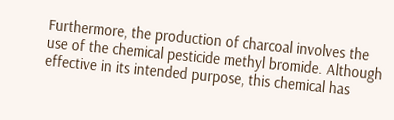Furthermore, the production of charcoal involves the use of the chemical pesticide methyl bromide. Although effective in its intended purpose, this chemical has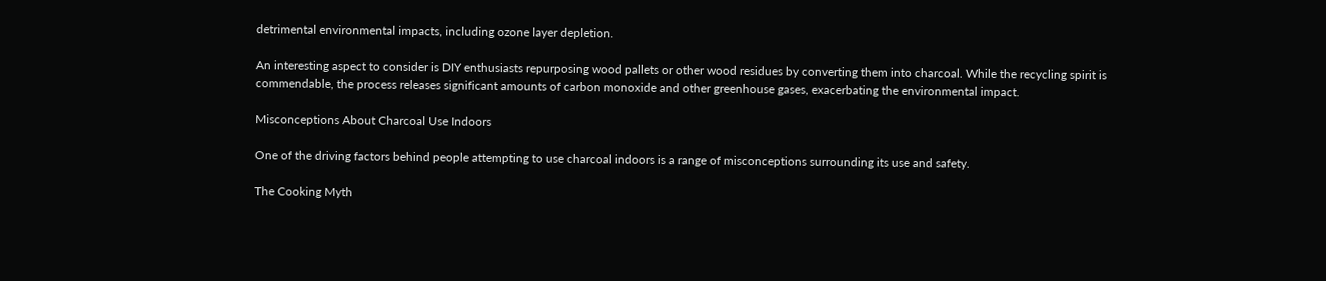detrimental environmental impacts, including ozone layer depletion.

An interesting aspect to consider is DIY enthusiasts repurposing wood pallets or other wood residues by converting them into charcoal. While the recycling spirit is commendable, the process releases significant amounts of carbon monoxide and other greenhouse gases, exacerbating the environmental impact.

Misconceptions About Charcoal Use Indoors

One of the driving factors behind people attempting to use charcoal indoors is a range of misconceptions surrounding its use and safety.

The Cooking Myth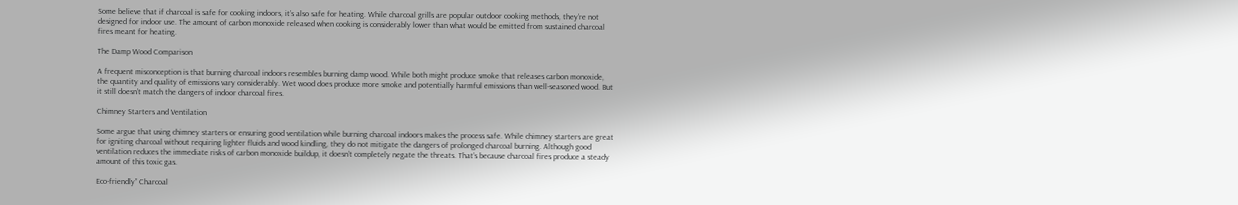Some believe that if charcoal is safe for cooking indoors, it’s also safe for heating. While charcoal grills are popular outdoor cooking methods, they’re not designed for indoor use. The amount of carbon monoxide released when cooking is considerably lower than what would be emitted from sustained charcoal fires meant for heating.

The Damp Wood Comparison

A frequent misconception is that burning charcoal indoors resembles burning damp wood. While both might produce smoke that releases carbon monoxide, the quantity and quality of emissions vary considerably. Wet wood does produce more smoke and potentially harmful emissions than well-seasoned wood. But it still doesn’t match the dangers of indoor charcoal fires.

Chimney Starters and Ventilation

Some argue that using chimney starters or ensuring good ventilation while burning charcoal indoors makes the process safe. While chimney starters are great for igniting charcoal without requiring lighter fluids and wood kindling, they do not mitigate the dangers of prolonged charcoal burning. Although good ventilation reduces the immediate risks of carbon monoxide buildup, it doesn’t completely negate the threats. That’s because charcoal fires produce a steady amount of this toxic gas.

Eco-friendly” Charcoal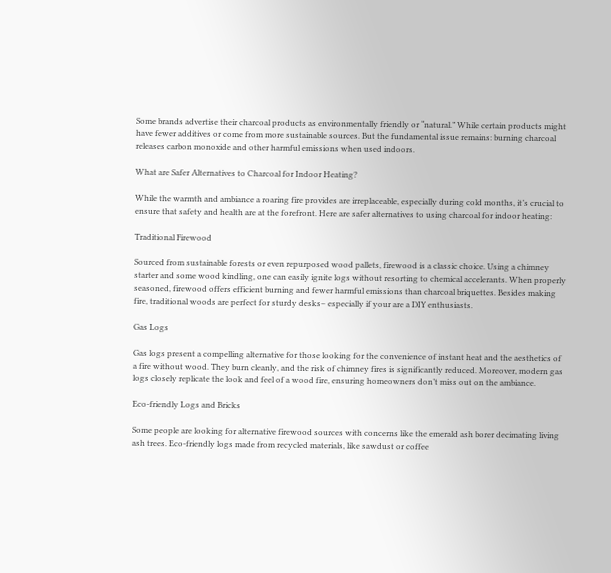Some brands advertise their charcoal products as environmentally friendly or “natural.” While certain products might have fewer additives or come from more sustainable sources. But the fundamental issue remains: burning charcoal releases carbon monoxide and other harmful emissions when used indoors.

What are Safer Alternatives to Charcoal for Indoor Heating?

While the warmth and ambiance a roaring fire provides are irreplaceable, especially during cold months, it’s crucial to ensure that safety and health are at the forefront. Here are safer alternatives to using charcoal for indoor heating:

Traditional Firewood

Sourced from sustainable forests or even repurposed wood pallets, firewood is a classic choice. Using a chimney starter and some wood kindling, one can easily ignite logs without resorting to chemical accelerants. When properly seasoned, firewood offers efficient burning and fewer harmful emissions than charcoal briquettes. Besides making fire, traditional woods are perfect for sturdy desks– especially if your are a DIY enthusiasts.

Gas Logs

Gas logs present a compelling alternative for those looking for the convenience of instant heat and the aesthetics of a fire without wood. They burn cleanly, and the risk of chimney fires is significantly reduced. Moreover, modern gas logs closely replicate the look and feel of a wood fire, ensuring homeowners don’t miss out on the ambiance.

Eco-friendly Logs and Bricks

Some people are looking for alternative firewood sources with concerns like the emerald ash borer decimating living ash trees. Eco-friendly logs made from recycled materials, like sawdust or coffee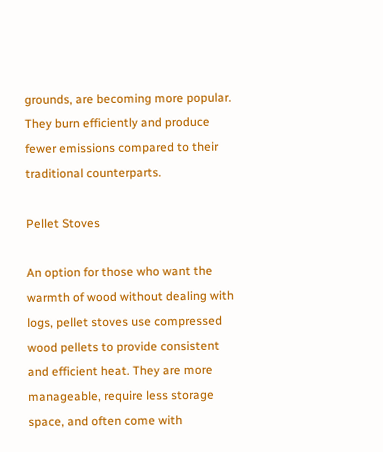grounds, are becoming more popular. They burn efficiently and produce fewer emissions compared to their traditional counterparts.

Pellet Stoves

An option for those who want the warmth of wood without dealing with logs, pellet stoves use compressed wood pellets to provide consistent and efficient heat. They are more manageable, require less storage space, and often come with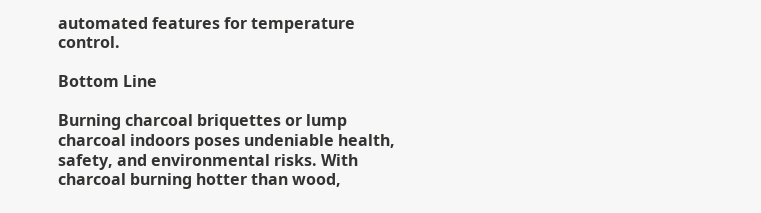automated features for temperature control.

Bottom Line

Burning charcoal briquettes or lump charcoal indoors poses undeniable health, safety, and environmental risks. With charcoal burning hotter than wood,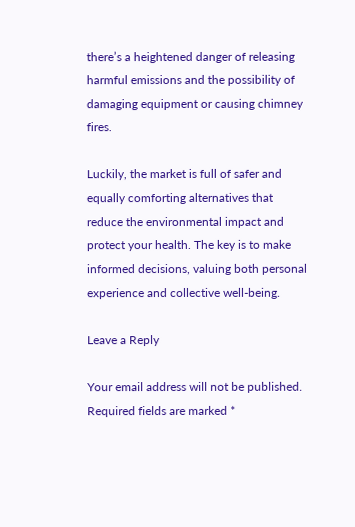there’s a heightened danger of releasing harmful emissions and the possibility of damaging equipment or causing chimney fires.

Luckily, the market is full of safer and equally comforting alternatives that reduce the environmental impact and protect your health. The key is to make informed decisions, valuing both personal experience and collective well-being.

Leave a Reply

Your email address will not be published. Required fields are marked *